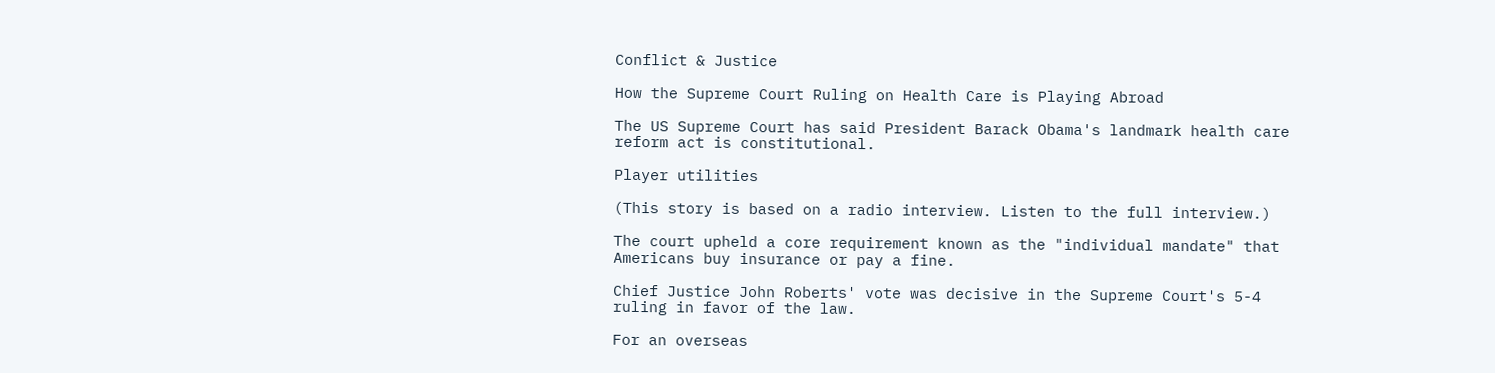Conflict & Justice

How the Supreme Court Ruling on Health Care is Playing Abroad

The US Supreme Court has said President Barack Obama's landmark health care reform act is constitutional.

Player utilities

(This story is based on a radio interview. Listen to the full interview.)

The court upheld a core requirement known as the "individual mandate" that Americans buy insurance or pay a fine.

Chief Justice John Roberts' vote was decisive in the Supreme Court's 5-4 ruling in favor of the law.

For an overseas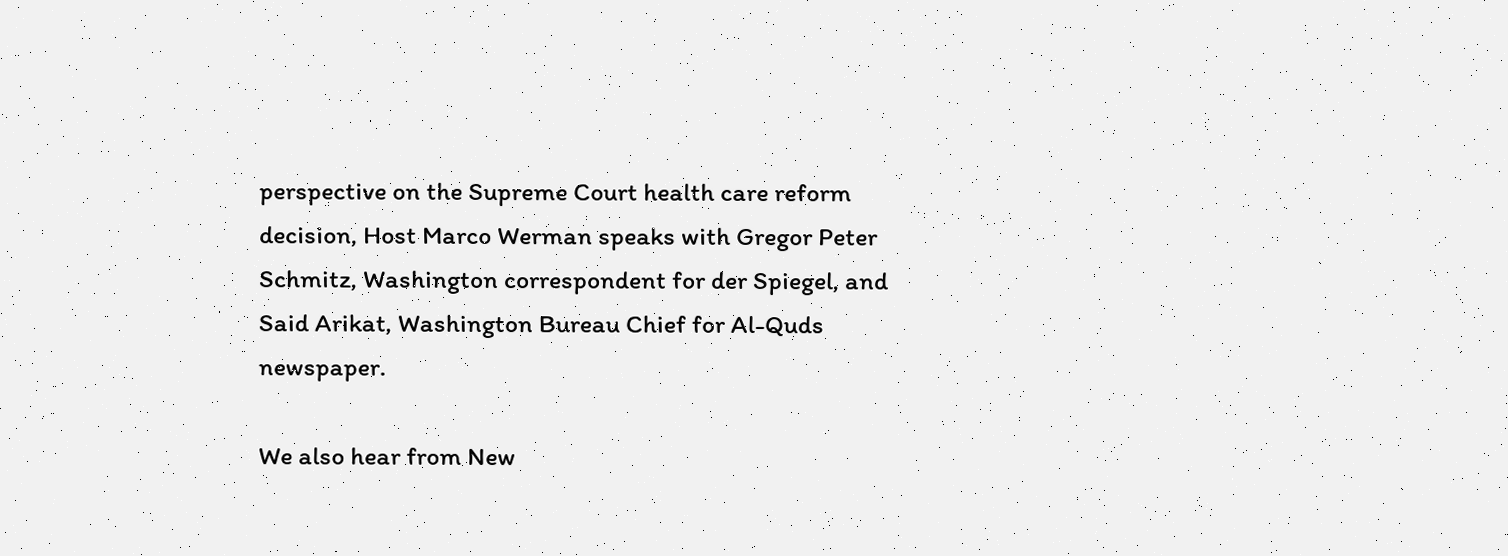perspective on the Supreme Court health care reform decision, Host Marco Werman speaks with Gregor Peter Schmitz, Washington correspondent for der Spiegel, and Said Arikat, Washington Bureau Chief for Al-Quds newspaper.

We also hear from New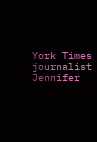York Times journalist Jennifer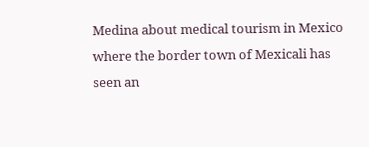Medina about medical tourism in Mexico where the border town of Mexicali has seen an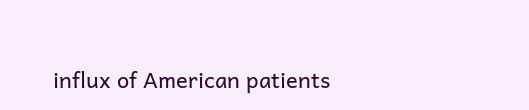influx of American patients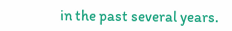in the past several years.